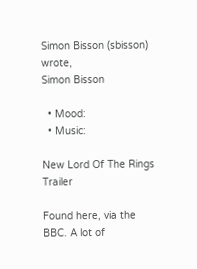Simon Bisson (sbisson) wrote,
Simon Bisson

  • Mood:
  • Music:

New Lord Of The Rings Trailer

Found here, via the BBC. A lot of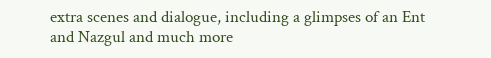extra scenes and dialogue, including a glimpses of an Ent and Nazgul and much more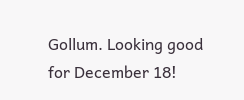Gollum. Looking good for December 18!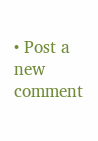• Post a new comment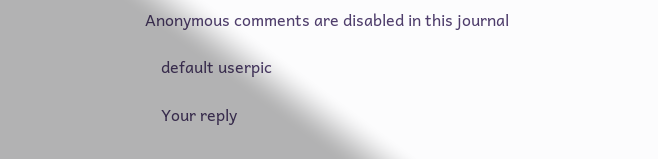Anonymous comments are disabled in this journal

    default userpic

    Your reply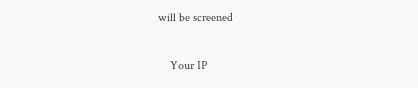will be screened

    Your IP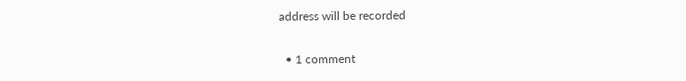address will be recorded

  • 1 comment